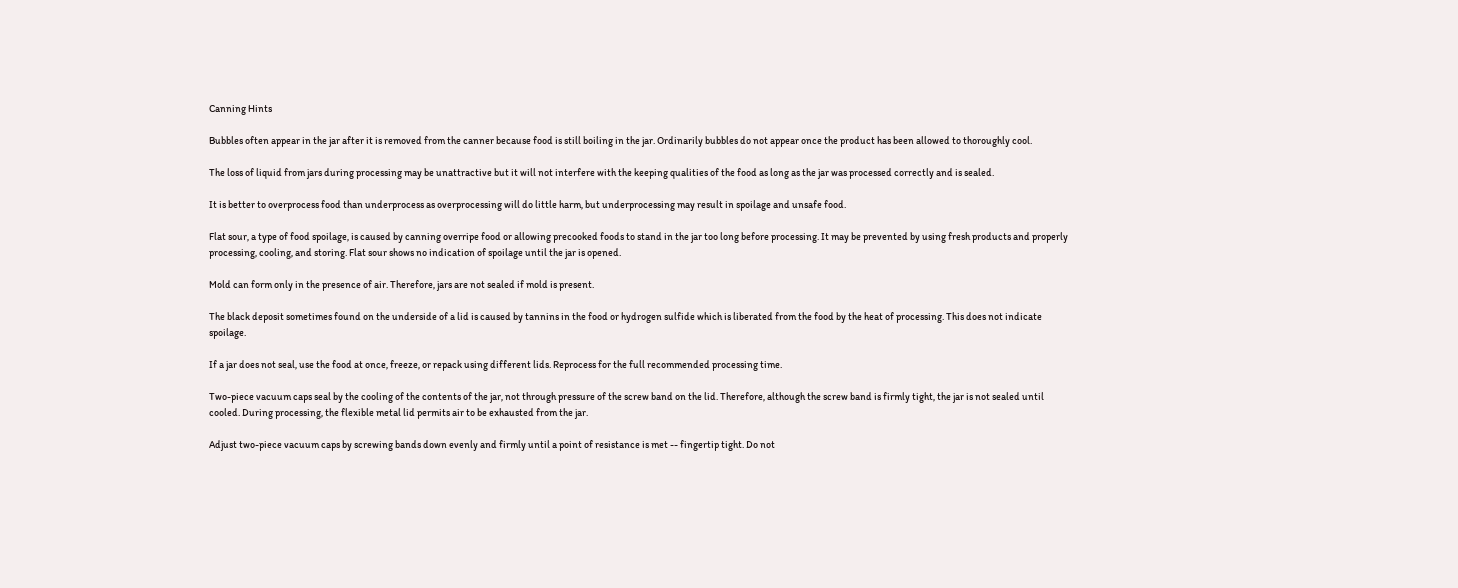Canning Hints

Bubbles often appear in the jar after it is removed from the canner because food is still boiling in the jar. Ordinarily bubbles do not appear once the product has been allowed to thoroughly cool.

The loss of liquid from jars during processing may be unattractive but it will not interfere with the keeping qualities of the food as long as the jar was processed correctly and is sealed.

It is better to overprocess food than underprocess as overprocessing will do little harm, but underprocessing may result in spoilage and unsafe food.

Flat sour, a type of food spoilage, is caused by canning overripe food or allowing precooked foods to stand in the jar too long before processing. It may be prevented by using fresh products and properly processing, cooling, and storing. Flat sour shows no indication of spoilage until the jar is opened.

Mold can form only in the presence of air. Therefore, jars are not sealed if mold is present.

The black deposit sometimes found on the underside of a lid is caused by tannins in the food or hydrogen sulfide which is liberated from the food by the heat of processing. This does not indicate spoilage.

If a jar does not seal, use the food at once, freeze, or repack using different lids. Reprocess for the full recommended processing time.

Two-piece vacuum caps seal by the cooling of the contents of the jar, not through pressure of the screw band on the lid. Therefore, although the screw band is firmly tight, the jar is not sealed until cooled. During processing, the flexible metal lid permits air to be exhausted from the jar.

Adjust two-piece vacuum caps by screwing bands down evenly and firmly until a point of resistance is met -- fingertip tight. Do not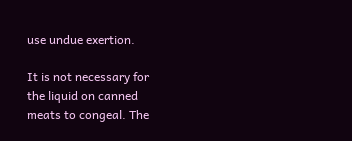use undue exertion.

It is not necessary for the liquid on canned meats to congeal. The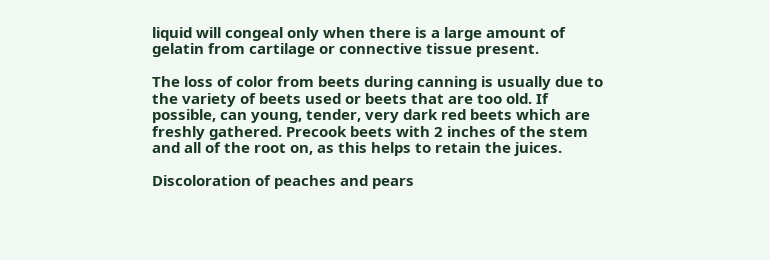liquid will congeal only when there is a large amount of gelatin from cartilage or connective tissue present.

The loss of color from beets during canning is usually due to the variety of beets used or beets that are too old. If possible, can young, tender, very dark red beets which are freshly gathered. Precook beets with 2 inches of the stem and all of the root on, as this helps to retain the juices.

Discoloration of peaches and pears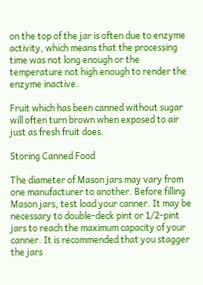on the top of the jar is often due to enzyme activity, which means that the processing time was not long enough or the temperature not high enough to render the enzyme inactive.

Fruit which has been canned without sugar will often turn brown when exposed to air just as fresh fruit does.

Storing Canned Food

The diameter of Mason jars may vary from one manufacturer to another. Before filling Mason jars, test load your canner. It may be necessary to double-deck pint or 1/2-pint jars to reach the maximum capacity of your canner. It is recommended that you stagger the jars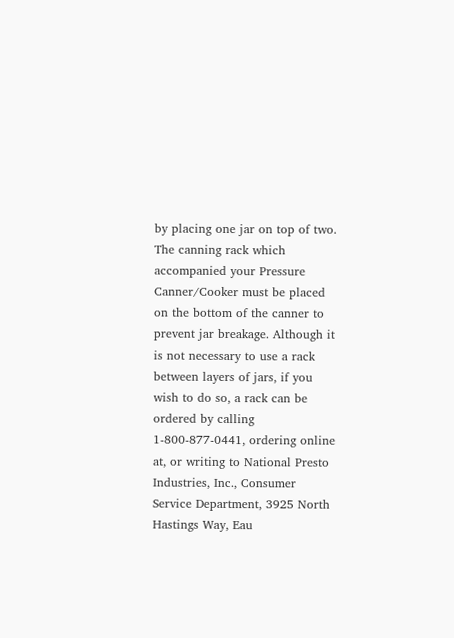by placing one jar on top of two. The canning rack which accompanied your Pressure Canner/Cooker must be placed on the bottom of the canner to prevent jar breakage. Although it is not necessary to use a rack between layers of jars, if you wish to do so, a rack can be ordered by calling 1-800-877-0441, ordering online at, or writing to National Presto Industries, Inc., Consumer Service Department, 3925 North Hastings Way, Eau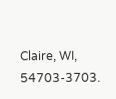Claire, WI, 54703-3703.